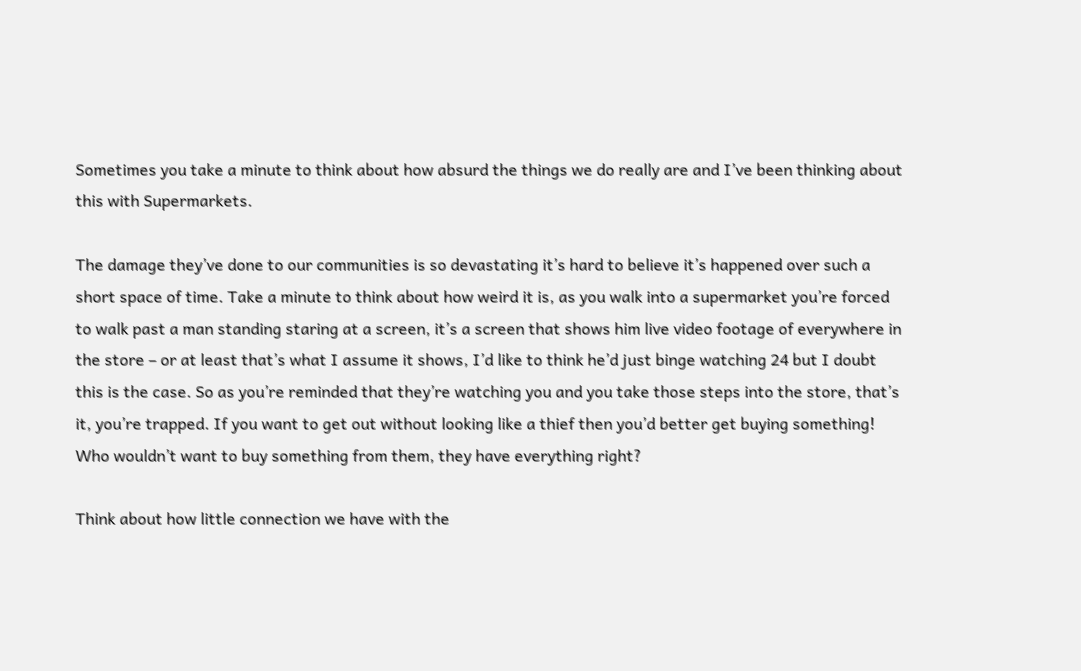Sometimes you take a minute to think about how absurd the things we do really are and I’ve been thinking about this with Supermarkets.

The damage they’ve done to our communities is so devastating it’s hard to believe it’s happened over such a short space of time. Take a minute to think about how weird it is, as you walk into a supermarket you’re forced to walk past a man standing staring at a screen, it’s a screen that shows him live video footage of everywhere in the store – or at least that’s what I assume it shows, I’d like to think he’d just binge watching 24 but I doubt this is the case. So as you’re reminded that they’re watching you and you take those steps into the store, that’s it, you’re trapped. If you want to get out without looking like a thief then you’d better get buying something! Who wouldn’t want to buy something from them, they have everything right?

Think about how little connection we have with the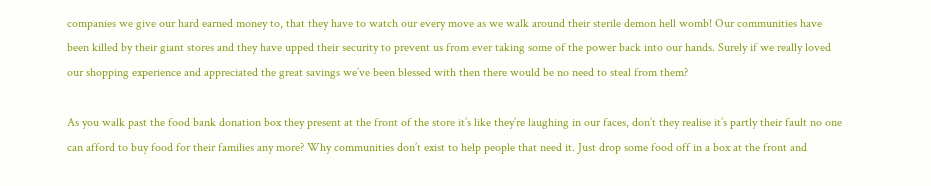companies we give our hard earned money to, that they have to watch our every move as we walk around their sterile demon hell womb! Our communities have been killed by their giant stores and they have upped their security to prevent us from ever taking some of the power back into our hands. Surely if we really loved our shopping experience and appreciated the great savings we’ve been blessed with then there would be no need to steal from them?

As you walk past the food bank donation box they present at the front of the store it’s like they’re laughing in our faces, don’t they realise it’s partly their fault no one can afford to buy food for their families any more? Why communities don’t exist to help people that need it. Just drop some food off in a box at the front and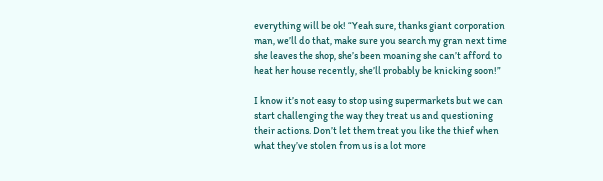everything will be ok! “Yeah sure, thanks giant corporation man, we’ll do that, make sure you search my gran next time she leaves the shop, she’s been moaning she can’t afford to heat her house recently, she’ll probably be knicking soon!”

I know it’s not easy to stop using supermarkets but we can start challenging the way they treat us and questioning their actions. Don’t let them treat you like the thief when what they’ve stolen from us is a lot more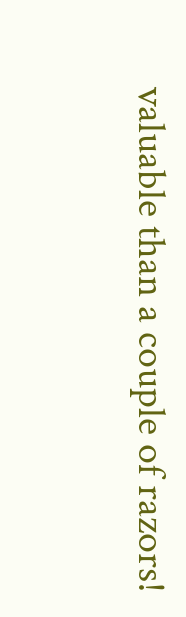valuable than a couple of razors!